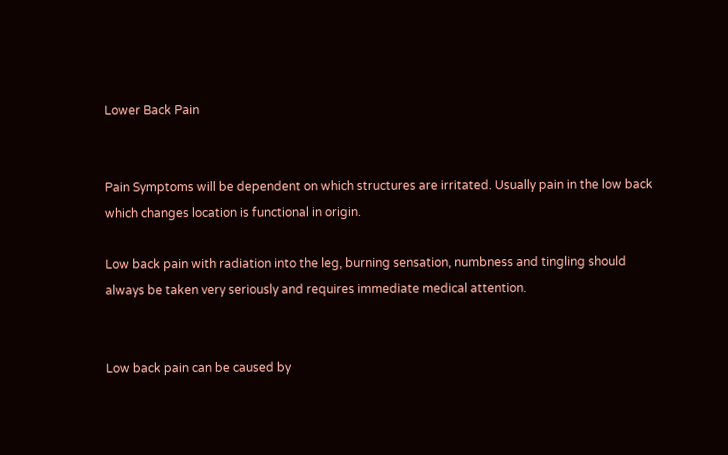Lower Back Pain


Pain Symptoms will be dependent on which structures are irritated. Usually pain in the low back which changes location is functional in origin.

Low back pain with radiation into the leg, burning sensation, numbness and tingling should always be taken very seriously and requires immediate medical attention.


Low back pain can be caused by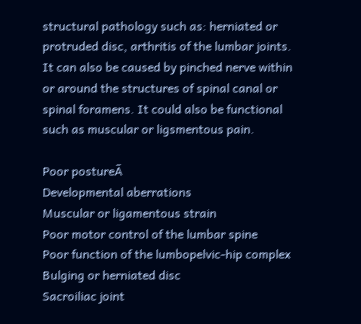structural pathology such as: herniated or protruded disc, arthritis of the lumbar joints. It can also be caused by pinched nerve within or around the structures of spinal canal or spinal foramens. It could also be functional such as muscular or ligsmentous pain.

Poor postureĀ
Developmental aberrations
Muscular or ligamentous strain
Poor motor control of the lumbar spine
Poor function of the lumbopelvic-hip complex
Bulging or herniated disc
Sacroiliac joint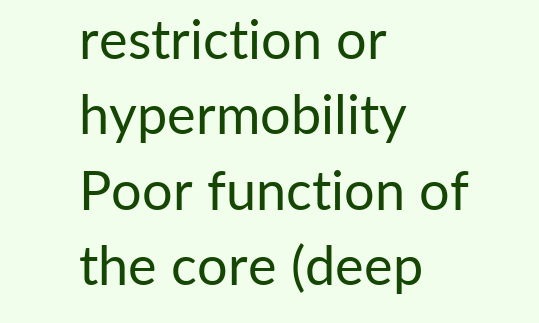restriction or hypermobility
Poor function of the core (deep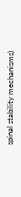spinal stability mechanisms)